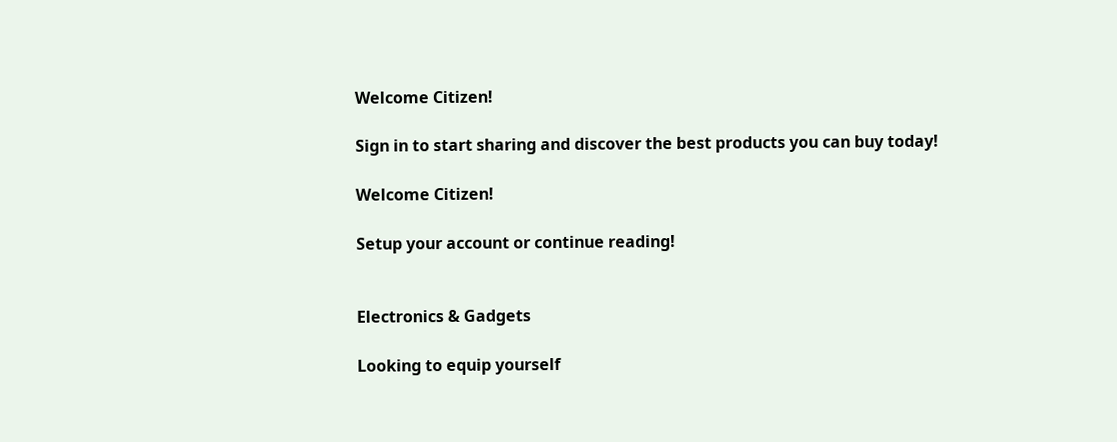Welcome Citizen!

Sign in to start sharing and discover the best products you can buy today!

Welcome Citizen!

Setup your account or continue reading!


Electronics & Gadgets

Looking to equip yourself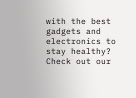with the best gadgets and electronics to stay healthy? Check out our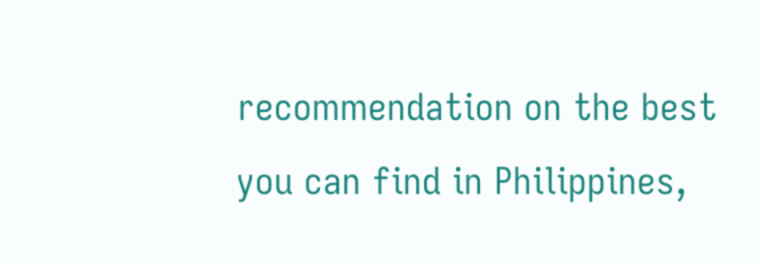recommendation on the best you can find in Philippines,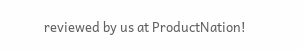reviewed by us at ProductNation!